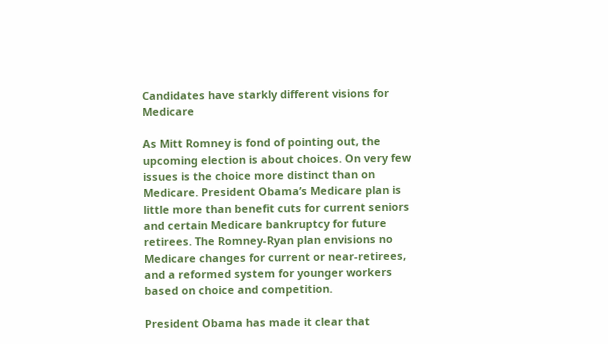Candidates have starkly different visions for Medicare

As Mitt Romney is fond of pointing out, the upcoming election is about choices. On very few issues is the choice more distinct than on Medicare. President Obama’s Medicare plan is little more than benefit cuts for current seniors and certain Medicare bankruptcy for future retirees. The Romney-Ryan plan envisions no Medicare changes for current or near-retirees, and a reformed system for younger workers based on choice and competition.

President Obama has made it clear that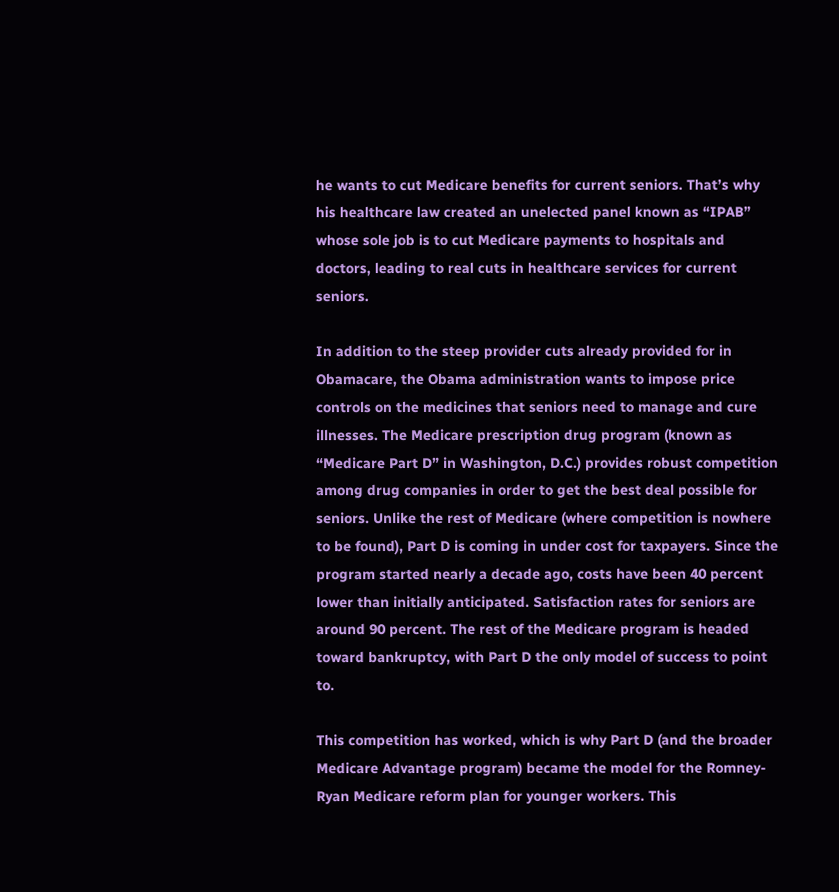he wants to cut Medicare benefits for current seniors. That’s why his healthcare law created an unelected panel known as “IPAB” whose sole job is to cut Medicare payments to hospitals and doctors, leading to real cuts in healthcare services for current seniors.

In addition to the steep provider cuts already provided for in Obamacare, the Obama administration wants to impose price controls on the medicines that seniors need to manage and cure illnesses. The Medicare prescription drug program (known as “Medicare Part D” in Washington, D.C.) provides robust competition among drug companies in order to get the best deal possible for seniors. Unlike the rest of Medicare (where competition is nowhere to be found), Part D is coming in under cost for taxpayers. Since the program started nearly a decade ago, costs have been 40 percent lower than initially anticipated. Satisfaction rates for seniors are around 90 percent. The rest of the Medicare program is headed toward bankruptcy, with Part D the only model of success to point to.

This competition has worked, which is why Part D (and the broader Medicare Advantage program) became the model for the Romney-Ryan Medicare reform plan for younger workers. This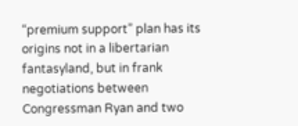“premium support” plan has its origins not in a libertarian fantasyland, but in frank negotiations between Congressman Ryan and two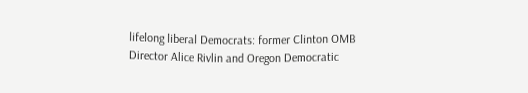lifelong liberal Democrats: former Clinton OMB Director Alice Rivlin and Oregon Democratic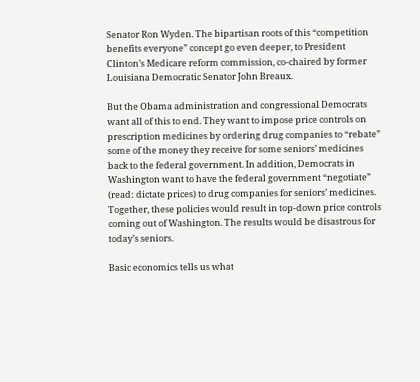Senator Ron Wyden. The bipartisan roots of this “competition benefits everyone” concept go even deeper, to President Clinton’s Medicare reform commission, co-chaired by former Louisiana Democratic Senator John Breaux.

But the Obama administration and congressional Democrats want all of this to end. They want to impose price controls on prescription medicines by ordering drug companies to “rebate” some of the money they receive for some seniors’ medicines back to the federal government. In addition, Democrats in Washington want to have the federal government “negotiate” (read: dictate prices) to drug companies for seniors’ medicines. Together, these policies would result in top-down price controls coming out of Washington. The results would be disastrous for today’s seniors.

Basic economics tells us what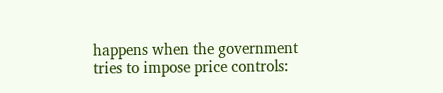happens when the government tries to impose price controls: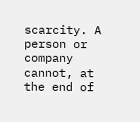scarcity. A person or company cannot, at the end of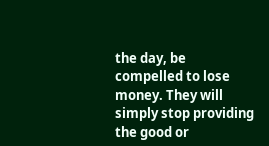the day, be compelled to lose money. They will simply stop providing the good or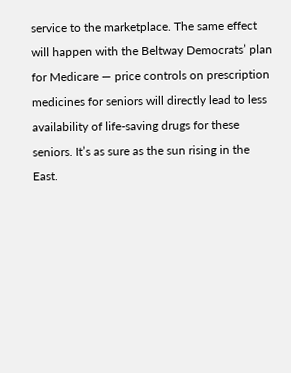service to the marketplace. The same effect will happen with the Beltway Democrats’ plan for Medicare — price controls on prescription medicines for seniors will directly lead to less availability of life-saving drugs for these seniors. It’s as sure as the sun rising in the East.